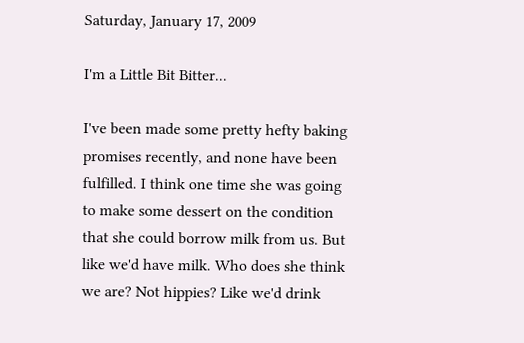Saturday, January 17, 2009

I'm a Little Bit Bitter...

I've been made some pretty hefty baking promises recently, and none have been fulfilled. I think one time she was going to make some dessert on the condition that she could borrow milk from us. But like we'd have milk. Who does she think we are? Not hippies? Like we'd drink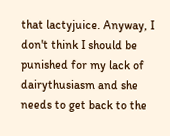that lactyjuice. Anyway, I don't think I should be punished for my lack of dairythusiasm and she needs to get back to the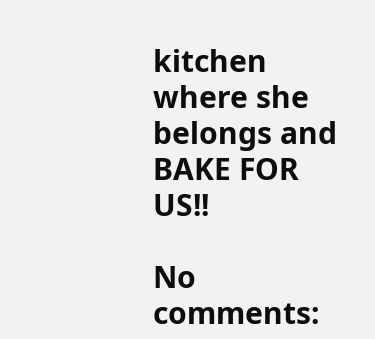kitchen where she belongs and BAKE FOR US!!

No comments: